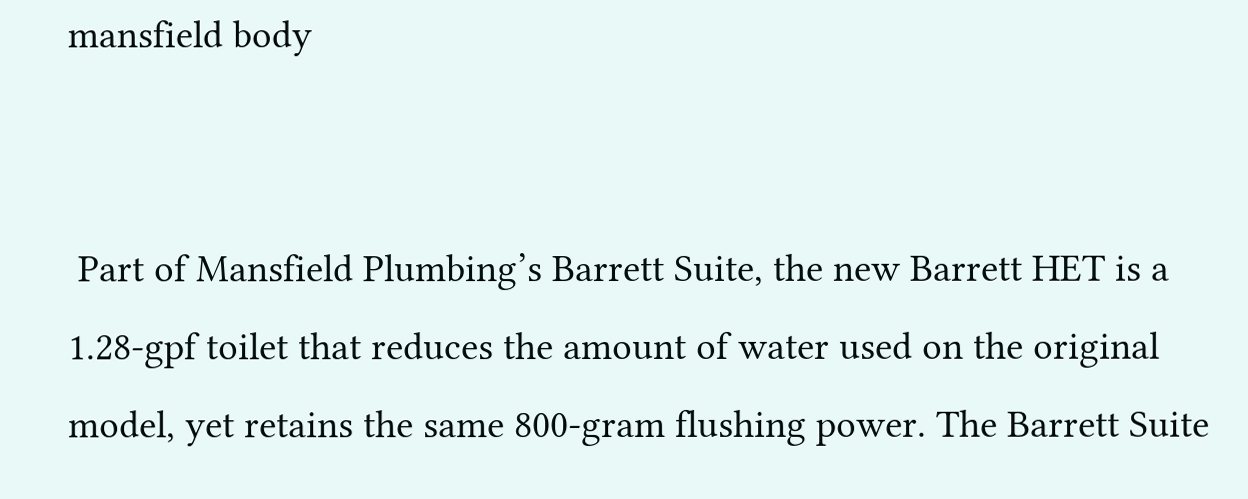mansfield body


 Part of Mansfield Plumbing’s Barrett Suite, the new Barrett HET is a 1.28-gpf toilet that reduces the amount of water used on the original model, yet retains the same 800-gram flushing power. The Barrett Suite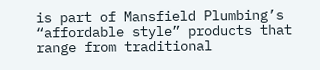is part of Mansfield Plumbing’s “affordable style” products that range from traditional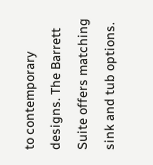to contemporary designs. The Barrett Suite offers matching sink and tub options.